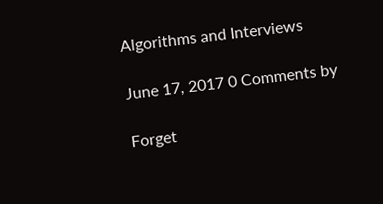Algorithms and Interviews

June 17, 2017 0 Comments by

Forget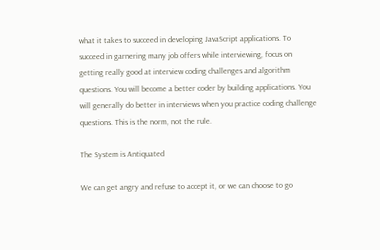what it takes to succeed in developing JavaScript applications. To succeed in garnering many job offers while interviewing, focus on getting really good at interview coding challenges and algorithm questions. You will become a better coder by building applications. You will generally do better in interviews when you practice coding challenge questions. This is the norm, not the rule.

The System is Antiquated

We can get angry and refuse to accept it, or we can choose to go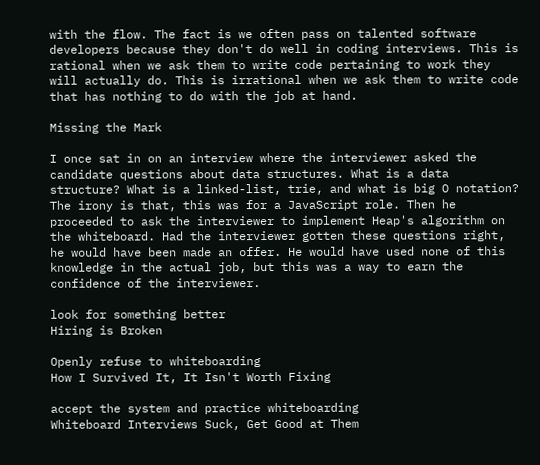with the flow. The fact is we often pass on talented software developers because they don't do well in coding interviews. This is rational when we ask them to write code pertaining to work they will actually do. This is irrational when we ask them to write code that has nothing to do with the job at hand.

Missing the Mark

I once sat in on an interview where the interviewer asked the candidate questions about data structures. What is a data structure? What is a linked-list, trie, and what is big O notation? The irony is that, this was for a JavaScript role. Then he proceeded to ask the interviewer to implement Heap's algorithm on the whiteboard. Had the interviewer gotten these questions right, he would have been made an offer. He would have used none of this knowledge in the actual job, but this was a way to earn the confidence of the interviewer.

look for something better
Hiring is Broken

Openly refuse to whiteboarding
How I Survived It, It Isn't Worth Fixing

accept the system and practice whiteboarding
Whiteboard Interviews Suck, Get Good at Them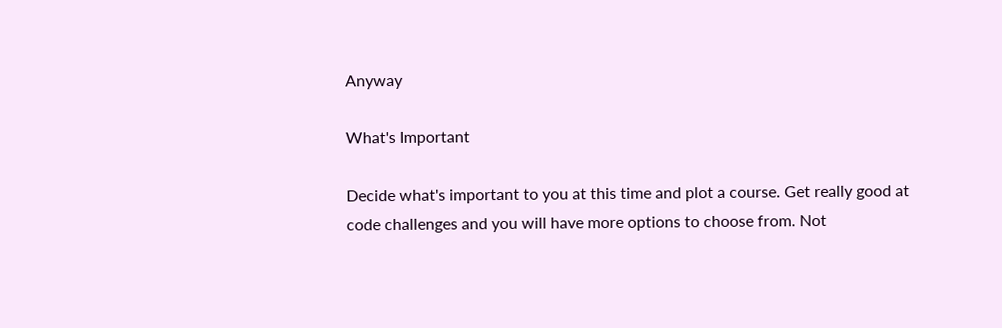Anyway

What's Important

Decide what's important to you at this time and plot a course. Get really good at code challenges and you will have more options to choose from. Not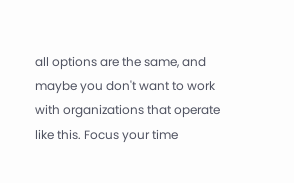all options are the same, and maybe you don't want to work with organizations that operate like this. Focus your time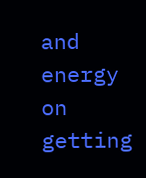and energy on getting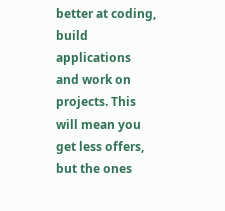better at coding, build applications and work on projects. This will mean you get less offers, but the ones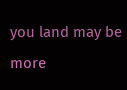you land may be more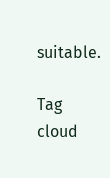suitable.

Tag cloud